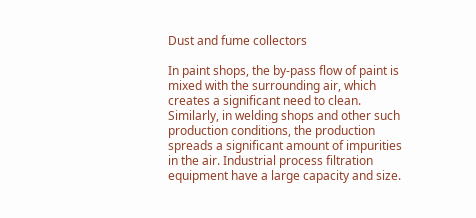Dust and fume collectors

In paint shops, the by-pass flow of paint is mixed with the surrounding air, which creates a significant need to clean. Similarly, in welding shops and other such production conditions, the production spreads a significant amount of impurities in the air. Industrial process filtration equipment have a large capacity and size.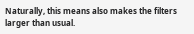Naturally, this means also makes the filters larger than usual.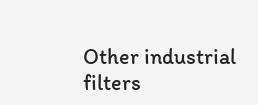Other industrial filters